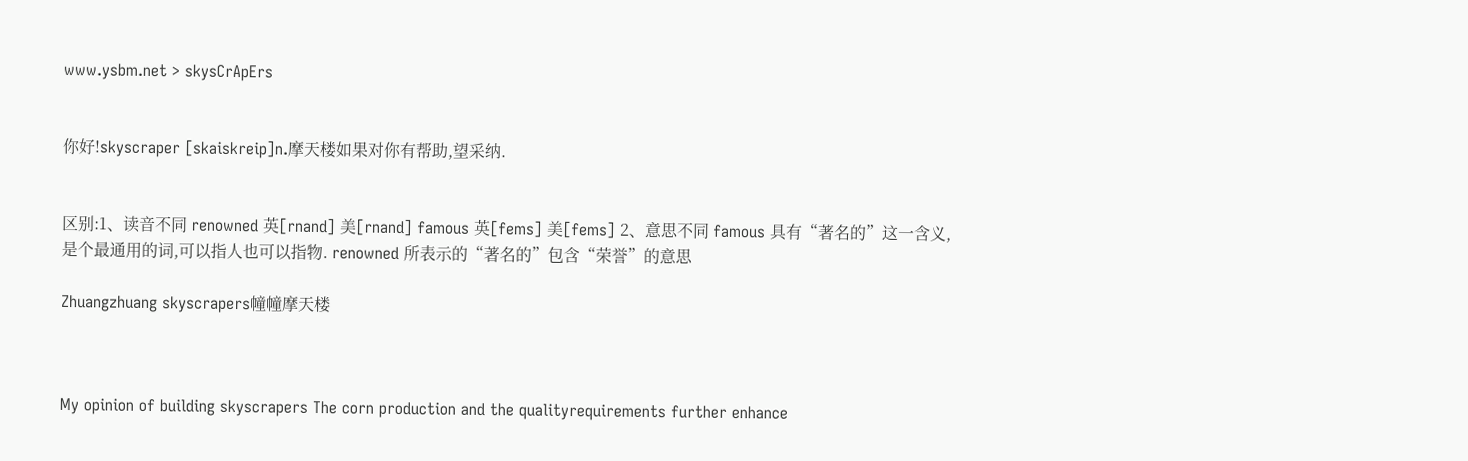www.ysbm.net > skysCrApErs


你好!skyscraper [skaiskreip]n.摩天楼如果对你有帮助,望采纳.


区别:1、读音不同 renowned 英[rnand] 美[rnand] famous 英[fems] 美[fems] 2、意思不同 famous 具有“著名的”这一含义,是个最通用的词,可以指人也可以指物. renowned 所表示的“著名的”包含“荣誉”的意思

Zhuangzhuang skyscrapers幢幢摩天楼



My opinion of building skyscrapers The corn production and the qualityrequirements further enhance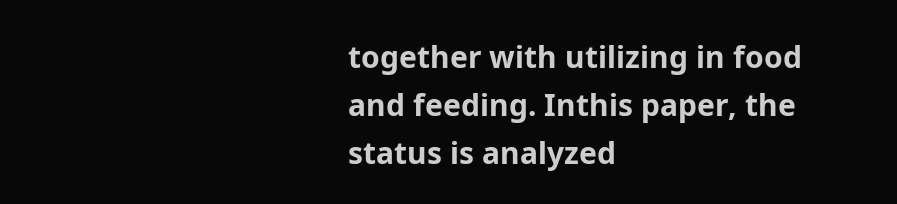together with utilizing in food and feeding. Inthis paper, the status is analyzed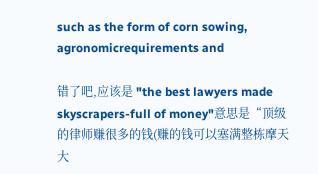such as the form of corn sowing, agronomicrequirements and

错了吧,应该是 "the best lawyers made skyscrapers-full of money"意思是“顶级的律师赚很多的钱(赚的钱可以塞满整栋摩天大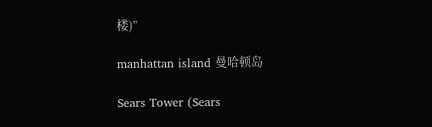楼)”

manhattan island 曼哈顿岛

Sears Tower (Sears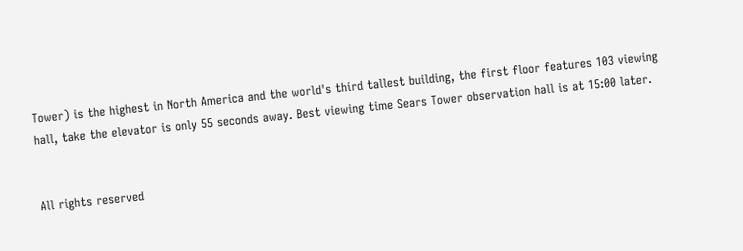Tower) is the highest in North America and the world's third tallest building, the first floor features 103 viewing hall, take the elevator is only 55 seconds away. Best viewing time Sears Tower observation hall is at 15:00 later.


All rights reserved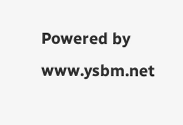Powered by www.ysbm.net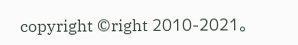copyright ©right 2010-2021。